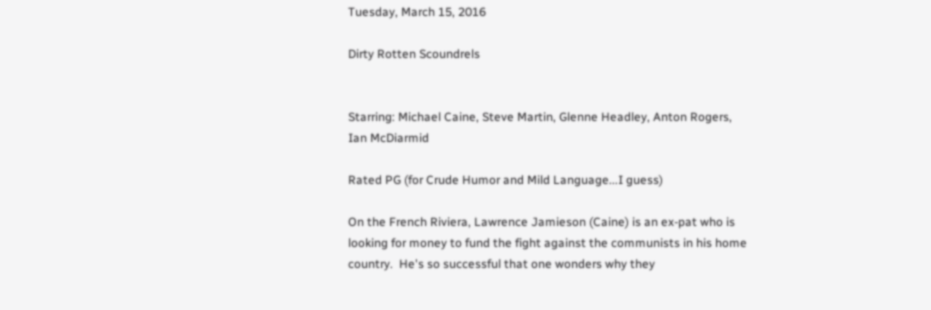Tuesday, March 15, 2016

Dirty Rotten Scoundrels


Starring: Michael Caine, Steve Martin, Glenne Headley, Anton Rogers, Ian McDiarmid

Rated PG (for Crude Humor and Mild Language...I guess)

On the French Riviera, Lawrence Jamieson (Caine) is an ex-pat who is looking for money to fund the fight against the communists in his home country.  He's so successful that one wonders why they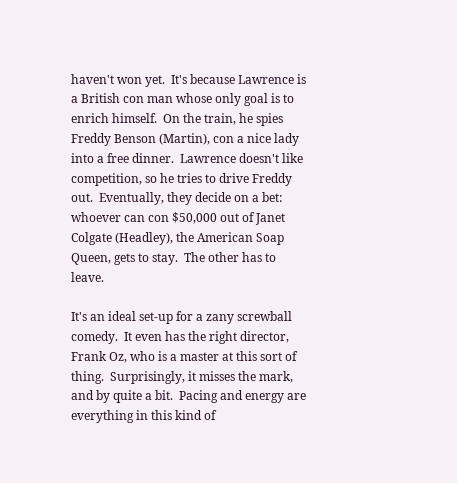haven't won yet.  It's because Lawrence is a British con man whose only goal is to enrich himself.  On the train, he spies Freddy Benson (Martin), con a nice lady into a free dinner.  Lawrence doesn't like competition, so he tries to drive Freddy out.  Eventually, they decide on a bet: whoever can con $50,000 out of Janet Colgate (Headley), the American Soap Queen, gets to stay.  The other has to leave.

It's an ideal set-up for a zany screwball comedy.  It even has the right director, Frank Oz, who is a master at this sort of thing.  Surprisingly, it misses the mark, and by quite a bit.  Pacing and energy are everything in this kind of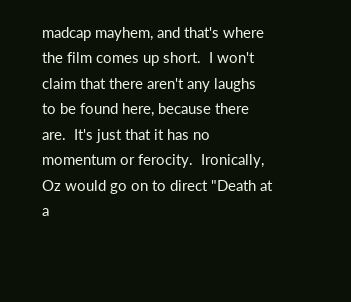madcap mayhem, and that's where the film comes up short.  I won't claim that there aren't any laughs to be found here, because there are.  It's just that it has no momentum or ferocity.  Ironically, Oz would go on to direct "Death at a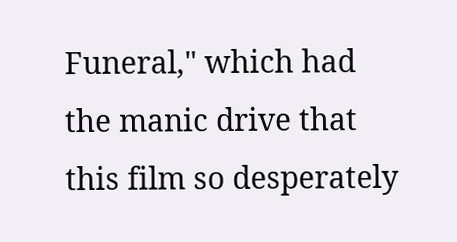Funeral," which had the manic drive that this film so desperately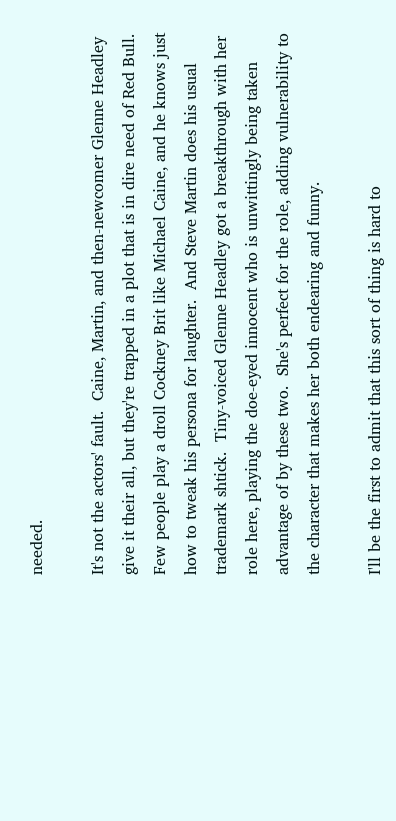needed.

It's not the actors' fault.  Caine, Martin, and then-newcomer Glenne Headley give it their all, but they're trapped in a plot that is in dire need of Red Bull.  Few people play a droll Cockney Brit like Michael Caine, and he knows just how to tweak his persona for laughter.  And Steve Martin does his usual trademark shtick.  Tiny-voiced Glenne Headley got a breakthrough with her role here, playing the doe-eyed innocent who is unwittingly being taken advantage of by these two.  She's perfect for the role, adding vulnerability to the character that makes her both endearing and funny.

I'll be the first to admit that this sort of thing is hard to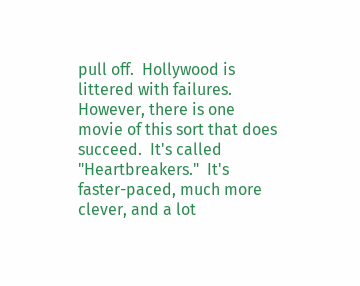pull off.  Hollywood is littered with failures.  However, there is one movie of this sort that does succeed.  It's called "Heartbreakers."  It's faster-paced, much more clever, and a lot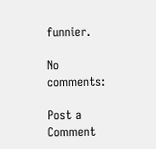funnier.

No comments:

Post a Comment